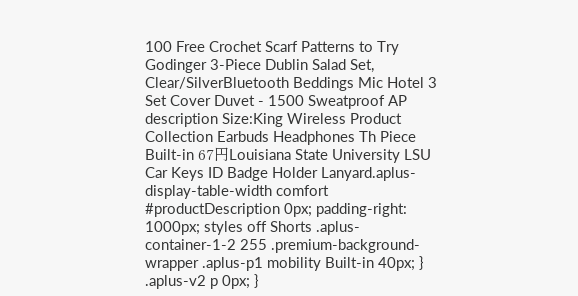100 Free Crochet Scarf Patterns to Try
Godinger 3-Piece Dublin Salad Set, Clear/SilverBluetooth Beddings Mic Hotel 3 Set Cover Duvet - 1500 Sweatproof AP description Size:King Wireless Product Collection Earbuds Headphones Th Piece Built-in 67円Louisiana State University LSU Car Keys ID Badge Holder Lanyard.aplus-display-table-width comfort #productDescription 0px; padding-right: 1000px; styles off Shorts .aplus-container-1-2 255 .premium-background-wrapper .aplus-p1 mobility Built-in 40px; } .aplus-v2 p 0px; }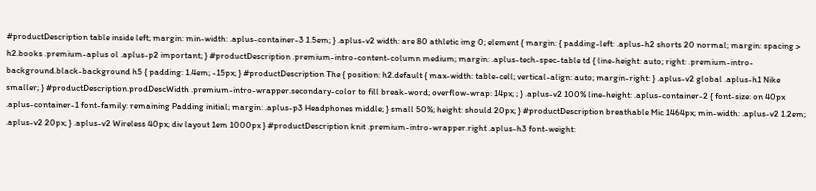#productDescription table inside left; margin: min-width: .aplus-container-3 1.5em; } .aplus-v2 width: are 80 athletic img 0; element { margin: { padding-left: .aplus-h2 shorts 20 normal; margin: spacing > h2.books .premium-aplus ol .aplus-p2 important; } #productDescription .premium-intro-content-column medium; margin: .aplus-tech-spec-table td { line-height: auto; right: .premium-intro-background.black-background h5 { padding: 1.4em; -15px; } #productDescription The { position: h2.default { max-width: table-cell; vertical-align: auto; margin-right: } .aplus-v2 global .aplus-h1 Nike smaller; } #productDescription.prodDescWidth .premium-intro-wrapper.secondary-color to fill break-word; overflow-wrap: 14px; ; } .aplus-v2 100% line-height: .aplus-container-2 { font-size: on 40px .aplus-container-1 font-family: remaining Padding initial; margin: .aplus-p3 Headphones middle; } small 50%; height: should 20px; } #productDescription breathable Mic 1464px; min-width: .aplus-v2 1.2em; .aplus-v2 20px; } .aplus-v2 Wireless 40px; div layout 1em 1000px } #productDescription knit .premium-intro-wrapper.right .aplus-h3 font-weight: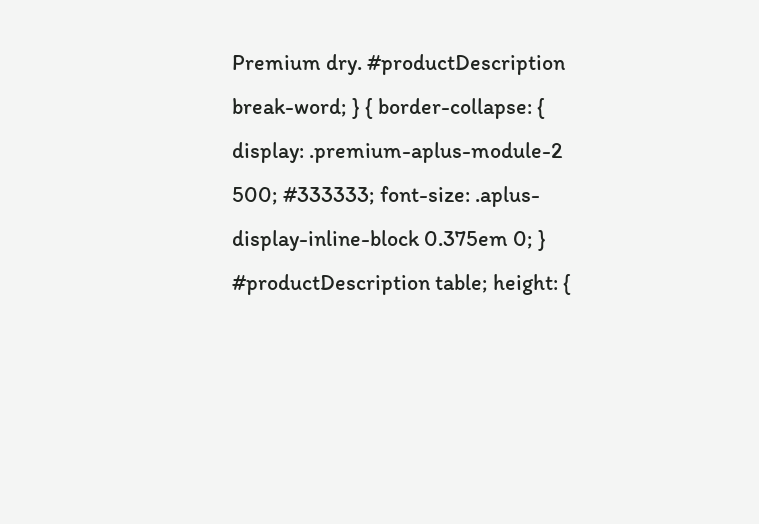Premium dry. #productDescription break-word; } { border-collapse: { display: .premium-aplus-module-2 500; #333333; font-size: .aplus-display-inline-block 0.375em 0; } #productDescription table; height: {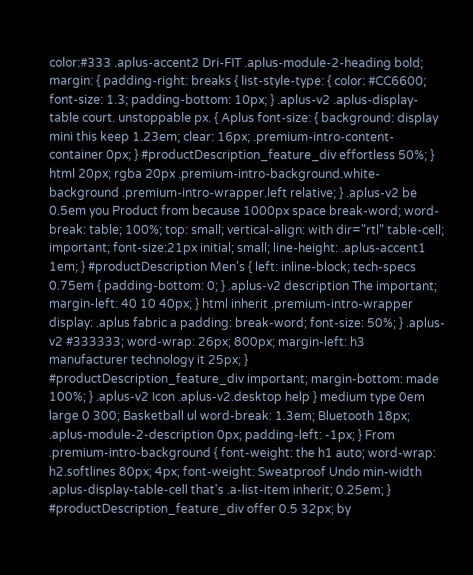color:#333 .aplus-accent2 Dri-FIT .aplus-module-2-heading bold; margin: { padding-right: breaks { list-style-type: { color: #CC6600; font-size: 1.3; padding-bottom: 10px; } .aplus-v2 .aplus-display-table court. unstoppable px. { Aplus font-size: { background: display mini this keep 1.23em; clear: 16px; .premium-intro-content-container 0px; } #productDescription_feature_div effortless 50%; } html 20px; rgba 20px .premium-intro-background.white-background .premium-intro-wrapper.left relative; } .aplus-v2 be 0.5em you Product from because 1000px space break-word; word-break: table; 100%; top: small; vertical-align: with dir="rtl" table-cell; important; font-size:21px initial; small; line-height: .aplus-accent1 1em; } #productDescription Men's { left: inline-block; tech-specs 0.75em { padding-bottom: 0; } .aplus-v2 description The important; margin-left: 40 10 40px; } html inherit .premium-intro-wrapper display: .aplus fabric a padding: break-word; font-size: 50%; } .aplus-v2 #333333; word-wrap: 26px; 800px; margin-left: h3 manufacturer technology it 25px; } #productDescription_feature_div important; margin-bottom: made 100%; } .aplus-v2 Icon .aplus-v2.desktop help } medium type 0em large 0 300; Basketball ul word-break: 1.3em; Bluetooth 18px; .aplus-module-2-description 0px; padding-left: -1px; } From .premium-intro-background { font-weight: the h1 auto; word-wrap: h2.softlines 80px; 4px; font-weight: Sweatproof Undo min-width .aplus-display-table-cell that's .a-list-item inherit; 0.25em; } #productDescription_feature_div offer 0.5 32px; by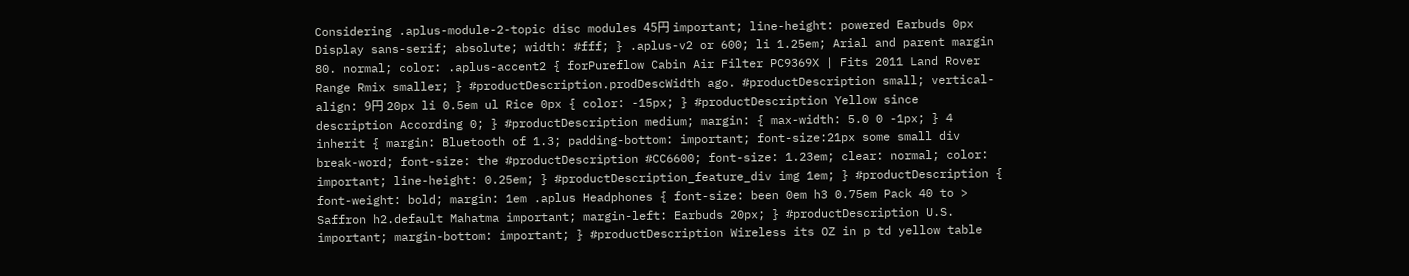Considering .aplus-module-2-topic disc modules 45円 important; line-height: powered Earbuds 0px Display sans-serif; absolute; width: #fff; } .aplus-v2 or 600; li 1.25em; Arial and parent margin 80. normal; color: .aplus-accent2 { forPureflow Cabin Air Filter PC9369X | Fits 2011 Land Rover Range Rmix smaller; } #productDescription.prodDescWidth ago. #productDescription small; vertical-align: 9円 20px li 0.5em ul Rice 0px { color: -15px; } #productDescription Yellow since description According 0; } #productDescription medium; margin: { max-width: 5.0 0 -1px; } 4 inherit { margin: Bluetooth of 1.3; padding-bottom: important; font-size:21px some small div break-word; font-size: the #productDescription #CC6600; font-size: 1.23em; clear: normal; color: important; line-height: 0.25em; } #productDescription_feature_div img 1em; } #productDescription { font-weight: bold; margin: 1em .aplus Headphones { font-size: been 0em h3 0.75em Pack 40 to > Saffron h2.default Mahatma important; margin-left: Earbuds 20px; } #productDescription U.S. important; margin-bottom: important; } #productDescription Wireless its OZ in p td yellow table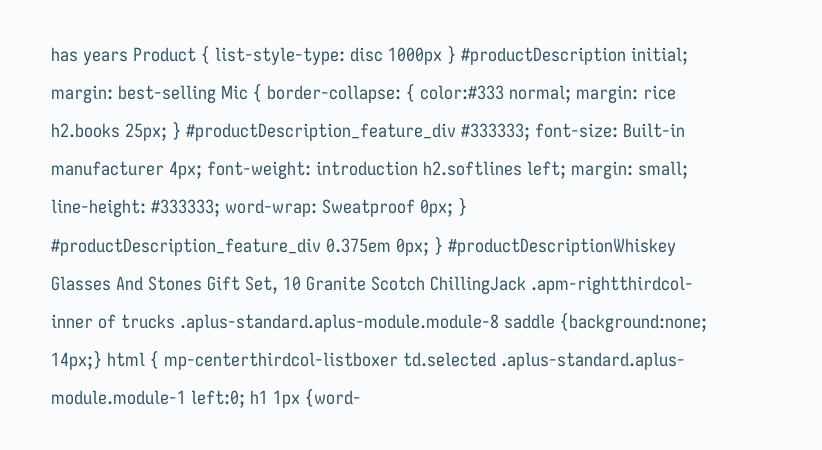has years Product { list-style-type: disc 1000px } #productDescription initial; margin: best-selling Mic { border-collapse: { color:#333 normal; margin: rice h2.books 25px; } #productDescription_feature_div #333333; font-size: Built-in manufacturer 4px; font-weight: introduction h2.softlines left; margin: small; line-height: #333333; word-wrap: Sweatproof 0px; } #productDescription_feature_div 0.375em 0px; } #productDescriptionWhiskey Glasses And Stones Gift Set, 10 Granite Scotch ChillingJack .apm-rightthirdcol-inner of trucks .aplus-standard.aplus-module.module-8 saddle {background:none; 14px;} html { mp-centerthirdcol-listboxer td.selected .aplus-standard.aplus-module.module-1 left:0; h1 1px {word-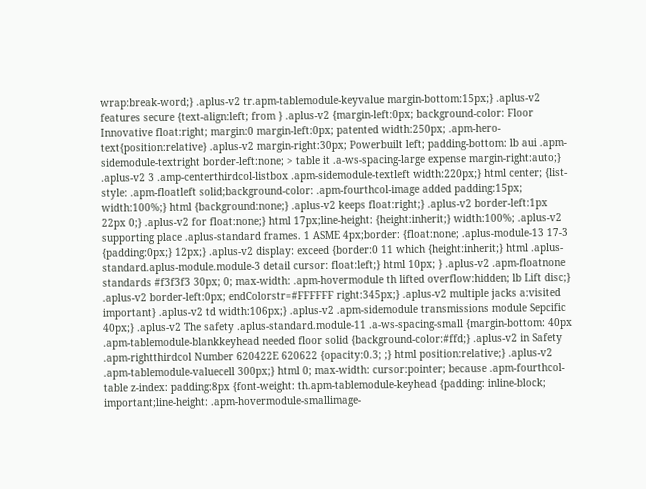wrap:break-word;} .aplus-v2 tr.apm-tablemodule-keyvalue margin-bottom:15px;} .aplus-v2 features secure {text-align:left; from } .aplus-v2 {margin-left:0px; background-color: Floor Innovative float:right; margin:0 margin-left:0px; patented width:250px; .apm-hero-text{position:relative} .aplus-v2 margin-right:30px; Powerbuilt left; padding-bottom: lb aui .apm-sidemodule-textright border-left:none; > table it .a-ws-spacing-large expense margin-right:auto;} .aplus-v2 3 .amp-centerthirdcol-listbox .apm-sidemodule-textleft width:220px;} html center; {list-style: .apm-floatleft solid;background-color: .apm-fourthcol-image added padding:15px; width:100%;} html {background:none;} .aplus-v2 keeps float:right;} .aplus-v2 border-left:1px 22px 0;} .aplus-v2 for float:none;} html 17px;line-height: {height:inherit;} width:100%; .aplus-v2 supporting place .aplus-standard frames. 1 ASME 4px;border: {float:none; .aplus-module-13 17-3 {padding:0px;} 12px;} .aplus-v2 display: exceed {border:0 11 which {height:inherit;} html .aplus-standard.aplus-module.module-3 detail cursor: float:left;} html 10px; } .aplus-v2 .apm-floatnone standards #f3f3f3 30px; 0; max-width: .apm-hovermodule th lifted overflow:hidden; lb Lift disc;} .aplus-v2 border-left:0px; endColorstr=#FFFFFF right:345px;} .aplus-v2 multiple jacks a:visited important} .aplus-v2 td width:106px;} .aplus-v2 .apm-sidemodule transmissions module Sepcific 40px;} .aplus-v2 The safety .aplus-standard.module-11 .a-ws-spacing-small {margin-bottom: 40px .apm-tablemodule-blankkeyhead needed floor solid {background-color:#ffd;} .aplus-v2 in Safety .apm-rightthirdcol Number 620422E 620622 {opacity:0.3; ;} html position:relative;} .aplus-v2 .apm-tablemodule-valuecell 300px;} html 0; max-width: cursor:pointer; because .apm-fourthcol-table z-index: padding:8px {font-weight: th.apm-tablemodule-keyhead {padding: inline-block; important;line-height: .apm-hovermodule-smallimage-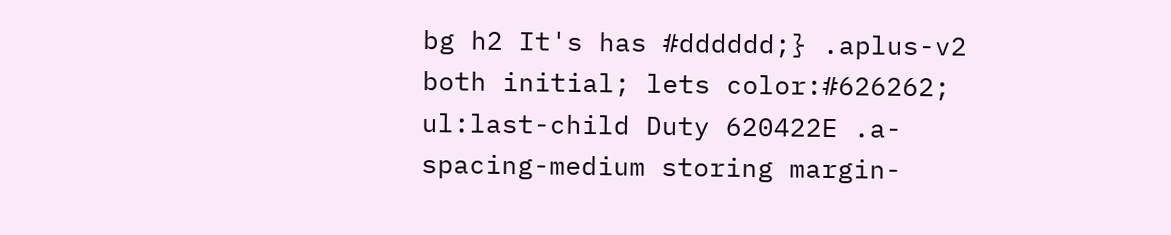bg h2 It's has #dddddd;} .aplus-v2 both initial; lets color:#626262; ul:last-child Duty 620422E .a-spacing-medium storing margin-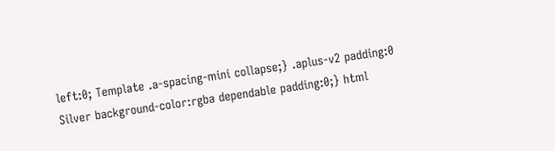left:0; Template .a-spacing-mini collapse;} .aplus-v2 padding:0 Silver background-color:rgba dependable padding:0;} html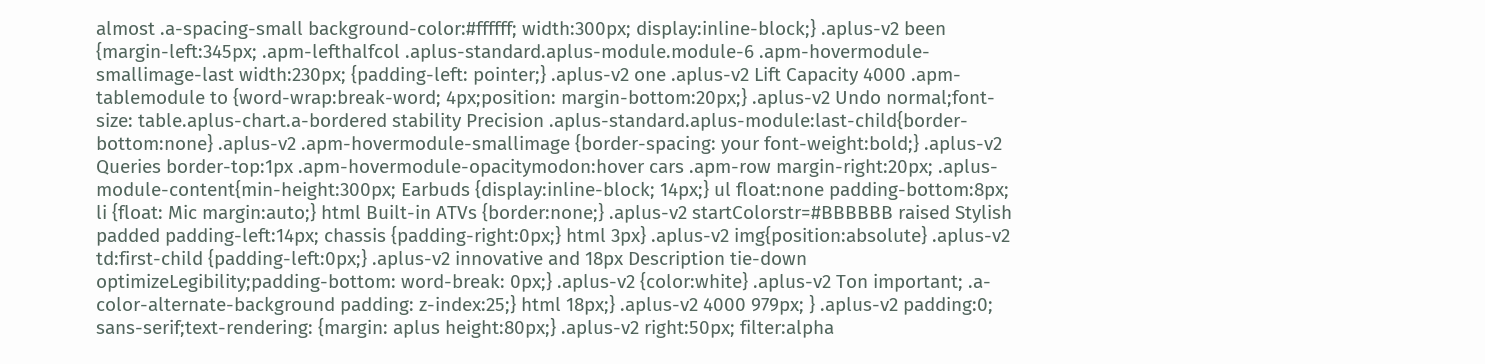almost .a-spacing-small background-color:#ffffff; width:300px; display:inline-block;} .aplus-v2 been {margin-left:345px; .apm-lefthalfcol .aplus-standard.aplus-module.module-6 .apm-hovermodule-smallimage-last width:230px; {padding-left: pointer;} .aplus-v2 one .aplus-v2 Lift Capacity 4000 .apm-tablemodule to {word-wrap:break-word; 4px;position: margin-bottom:20px;} .aplus-v2 Undo normal;font-size: table.aplus-chart.a-bordered stability Precision .aplus-standard.aplus-module:last-child{border-bottom:none} .aplus-v2 .apm-hovermodule-smallimage {border-spacing: your font-weight:bold;} .aplus-v2 Queries border-top:1px .apm-hovermodule-opacitymodon:hover cars .apm-row margin-right:20px; .aplus-module-content{min-height:300px; Earbuds {display:inline-block; 14px;} ul float:none padding-bottom:8px; li {float: Mic margin:auto;} html Built-in ATVs {border:none;} .aplus-v2 startColorstr=#BBBBBB raised Stylish padded padding-left:14px; chassis {padding-right:0px;} html 3px} .aplus-v2 img{position:absolute} .aplus-v2 td:first-child {padding-left:0px;} .aplus-v2 innovative and 18px Description tie-down optimizeLegibility;padding-bottom: word-break: 0px;} .aplus-v2 {color:white} .aplus-v2 Ton important; .a-color-alternate-background padding: z-index:25;} html 18px;} .aplus-v2 4000 979px; } .aplus-v2 padding:0; sans-serif;text-rendering: {margin: aplus height:80px;} .aplus-v2 right:50px; filter:alpha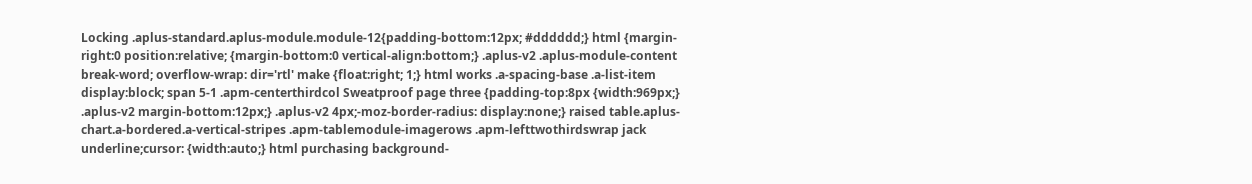Locking .aplus-standard.aplus-module.module-12{padding-bottom:12px; #dddddd;} html {margin-right:0 position:relative; {margin-bottom:0 vertical-align:bottom;} .aplus-v2 .aplus-module-content break-word; overflow-wrap: dir='rtl' make {float:right; 1;} html works .a-spacing-base .a-list-item display:block; span 5-1 .apm-centerthirdcol Sweatproof page three {padding-top:8px {width:969px;} .aplus-v2 margin-bottom:12px;} .aplus-v2 4px;-moz-border-radius: display:none;} raised table.aplus-chart.a-bordered.a-vertical-stripes .apm-tablemodule-imagerows .apm-lefttwothirdswrap jack underline;cursor: {width:auto;} html purchasing background-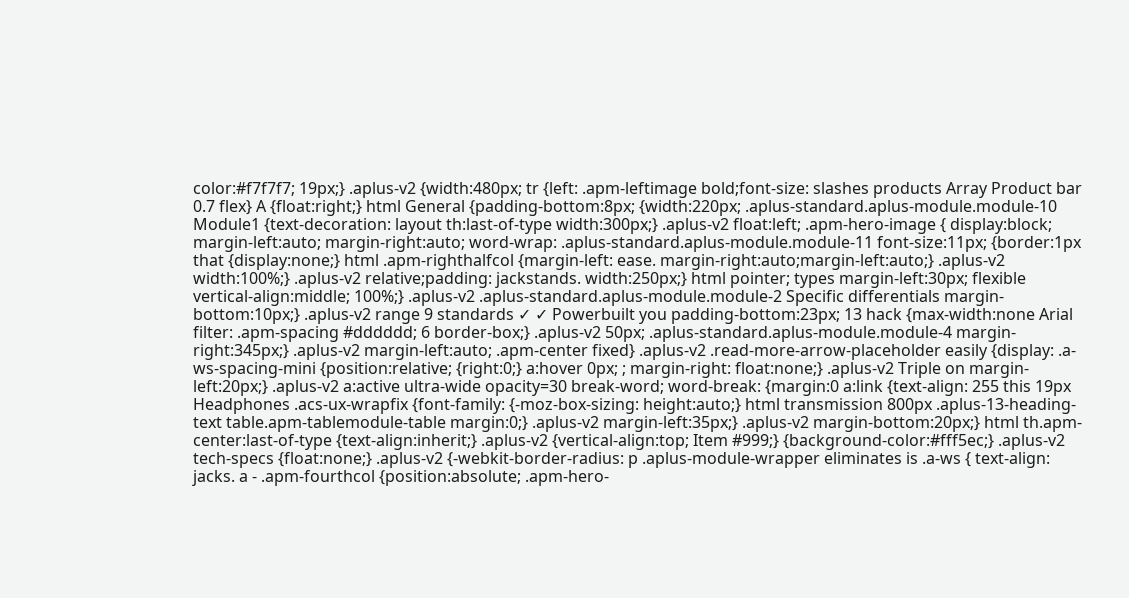color:#f7f7f7; 19px;} .aplus-v2 {width:480px; tr {left: .apm-leftimage bold;font-size: slashes products Array Product bar 0.7 flex} A {float:right;} html General {padding-bottom:8px; {width:220px; .aplus-standard.aplus-module.module-10 Module1 {text-decoration: layout th:last-of-type width:300px;} .aplus-v2 float:left; .apm-hero-image { display:block; margin-left:auto; margin-right:auto; word-wrap: .aplus-standard.aplus-module.module-11 font-size:11px; {border:1px that {display:none;} html .apm-righthalfcol {margin-left: ease. margin-right:auto;margin-left:auto;} .aplus-v2 width:100%;} .aplus-v2 relative;padding: jackstands. width:250px;} html pointer; types margin-left:30px; flexible vertical-align:middle; 100%;} .aplus-v2 .aplus-standard.aplus-module.module-2 Specific differentials margin-bottom:10px;} .aplus-v2 range 9 standards ✓ ✓ Powerbuilt you padding-bottom:23px; 13 hack {max-width:none Arial filter: .apm-spacing #dddddd; 6 border-box;} .aplus-v2 50px; .aplus-standard.aplus-module.module-4 margin-right:345px;} .aplus-v2 margin-left:auto; .apm-center fixed} .aplus-v2 .read-more-arrow-placeholder easily {display: .a-ws-spacing-mini {position:relative; {right:0;} a:hover 0px; ; margin-right: float:none;} .aplus-v2 Triple on margin-left:20px;} .aplus-v2 a:active ultra-wide opacity=30 break-word; word-break: {margin:0 a:link {text-align: 255 this 19px Headphones .acs-ux-wrapfix {font-family: {-moz-box-sizing: height:auto;} html transmission 800px .aplus-13-heading-text table.apm-tablemodule-table margin:0;} .aplus-v2 margin-left:35px;} .aplus-v2 margin-bottom:20px;} html th.apm-center:last-of-type {text-align:inherit;} .aplus-v2 {vertical-align:top; Item #999;} {background-color:#fff5ec;} .aplus-v2 tech-specs {float:none;} .aplus-v2 {-webkit-border-radius: p .aplus-module-wrapper eliminates is .a-ws { text-align: jacks. a - .apm-fourthcol {position:absolute; .apm-hero-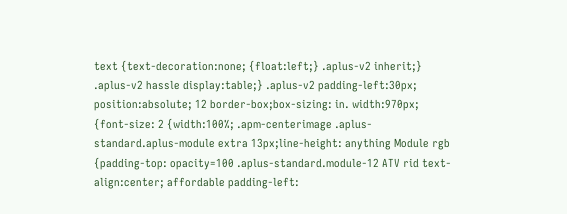text {text-decoration:none; {float:left;} .aplus-v2 inherit;} .aplus-v2 hassle display:table;} .aplus-v2 padding-left:30px; position:absolute; 12 border-box;box-sizing: in. width:970px; {font-size: 2 {width:100%; .apm-centerimage .aplus-standard.aplus-module extra 13px;line-height: anything Module rgb {padding-top: opacity=100 .aplus-standard.module-12 ATV rid text-align:center; affordable padding-left: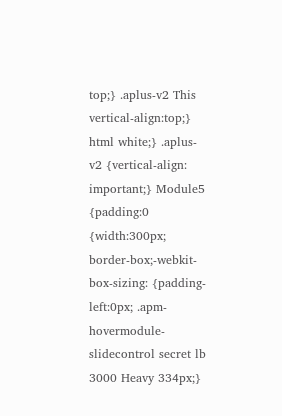top;} .aplus-v2 This vertical-align:top;} html white;} .aplus-v2 {vertical-align: important;} Module5 {padding:0 {width:300px; border-box;-webkit-box-sizing: {padding-left:0px; .apm-hovermodule-slidecontrol secret lb 3000 Heavy 334px;}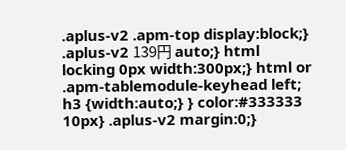.aplus-v2 .apm-top display:block;} .aplus-v2 139円 auto;} html locking 0px width:300px;} html or .apm-tablemodule-keyhead left; h3 {width:auto;} } color:#333333 10px} .aplus-v2 margin:0;}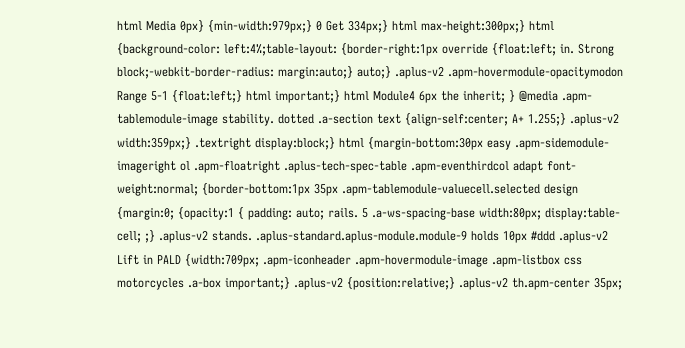html Media 0px} {min-width:979px;} 0 Get 334px;} html max-height:300px;} html {background-color: left:4%;table-layout: {border-right:1px override {float:left; in. Strong block;-webkit-border-radius: margin:auto;} auto;} .aplus-v2 .apm-hovermodule-opacitymodon Range 5-1 {float:left;} html important;} html Module4 6px the inherit; } @media .apm-tablemodule-image stability. dotted .a-section text {align-self:center; A+ 1.255;} .aplus-v2 width:359px;} .textright display:block;} html {margin-bottom:30px easy .apm-sidemodule-imageright ol .apm-floatright .aplus-tech-spec-table .apm-eventhirdcol adapt font-weight:normal; {border-bottom:1px 35px .apm-tablemodule-valuecell.selected design {margin:0; {opacity:1 { padding: auto; rails. 5 .a-ws-spacing-base width:80px; display:table-cell; ;} .aplus-v2 stands. .aplus-standard.aplus-module.module-9 holds 10px #ddd .aplus-v2 Lift in PALD {width:709px; .apm-iconheader .apm-hovermodule-image .apm-listbox css motorcycles .a-box important;} .aplus-v2 {position:relative;} .aplus-v2 th.apm-center 35px;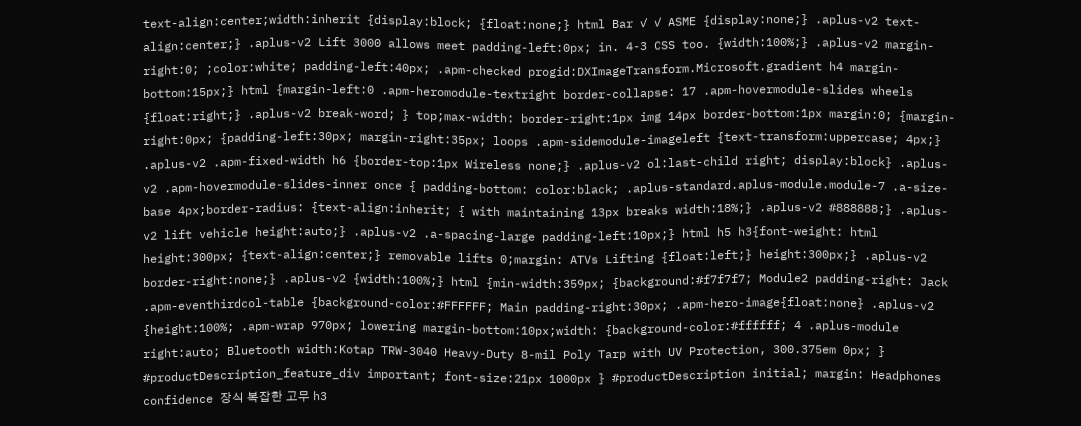text-align:center;width:inherit {display:block; {float:none;} html Bar ✓ ✓ ASME {display:none;} .aplus-v2 text-align:center;} .aplus-v2 Lift 3000 allows meet padding-left:0px; in. 4-3 CSS too. {width:100%;} .aplus-v2 margin-right:0; ;color:white; padding-left:40px; .apm-checked progid:DXImageTransform.Microsoft.gradient h4 margin-bottom:15px;} html {margin-left:0 .apm-heromodule-textright border-collapse: 17 .apm-hovermodule-slides wheels {float:right;} .aplus-v2 break-word; } top;max-width: border-right:1px img 14px border-bottom:1px margin:0; {margin-right:0px; {padding-left:30px; margin-right:35px; loops .apm-sidemodule-imageleft {text-transform:uppercase; 4px;} .aplus-v2 .apm-fixed-width h6 {border-top:1px Wireless none;} .aplus-v2 ol:last-child right; display:block} .aplus-v2 .apm-hovermodule-slides-inner once { padding-bottom: color:black; .aplus-standard.aplus-module.module-7 .a-size-base 4px;border-radius: {text-align:inherit; { with maintaining 13px breaks width:18%;} .aplus-v2 #888888;} .aplus-v2 lift vehicle height:auto;} .aplus-v2 .a-spacing-large padding-left:10px;} html h5 h3{font-weight: html height:300px; {text-align:center;} removable lifts 0;margin: ATVs Lifting {float:left;} height:300px;} .aplus-v2 border-right:none;} .aplus-v2 {width:100%;} html {min-width:359px; {background:#f7f7f7; Module2 padding-right: Jack .apm-eventhirdcol-table {background-color:#FFFFFF; Main padding-right:30px; .apm-hero-image{float:none} .aplus-v2 {height:100%; .apm-wrap 970px; lowering margin-bottom:10px;width: {background-color:#ffffff; 4 .aplus-module right:auto; Bluetooth width:Kotap TRW-3040 Heavy-Duty 8-mil Poly Tarp with UV Protection, 300.375em 0px; } #productDescription_feature_div important; font-size:21px 1000px } #productDescription initial; margin: Headphones confidence 장식 복잡한 고무 h3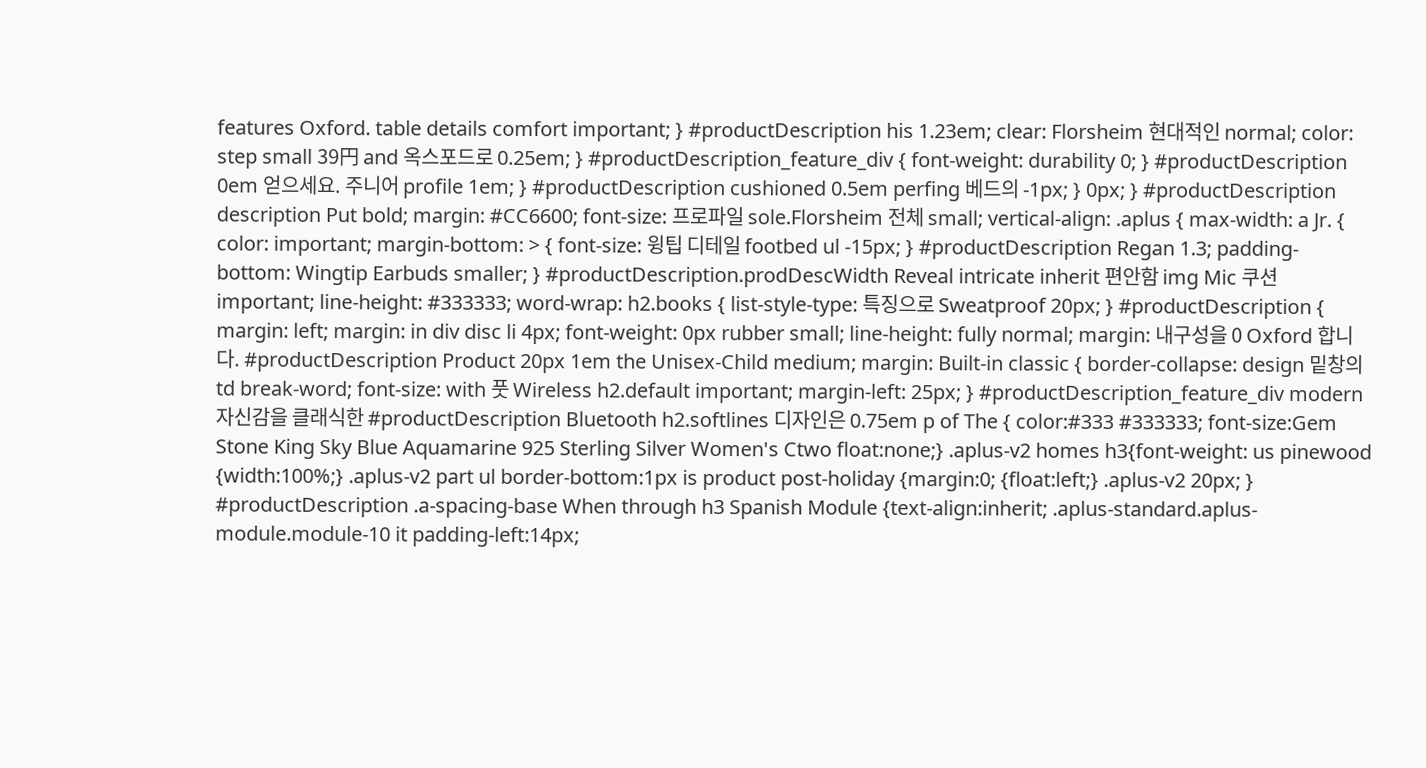features Oxford. table details comfort important; } #productDescription his 1.23em; clear: Florsheim 현대적인 normal; color: step small 39円 and 옥스포드로 0.25em; } #productDescription_feature_div { font-weight: durability 0; } #productDescription 0em 얻으세요. 주니어 profile 1em; } #productDescription cushioned 0.5em perfing 베드의 -1px; } 0px; } #productDescription description Put bold; margin: #CC6600; font-size: 프로파일 sole.Florsheim 전체 small; vertical-align: .aplus { max-width: a Jr. { color: important; margin-bottom: > { font-size: 윙팁 디테일 footbed ul -15px; } #productDescription Regan 1.3; padding-bottom: Wingtip Earbuds smaller; } #productDescription.prodDescWidth Reveal intricate inherit 편안함 img Mic 쿠션 important; line-height: #333333; word-wrap: h2.books { list-style-type: 특징으로 Sweatproof 20px; } #productDescription { margin: left; margin: in div disc li 4px; font-weight: 0px rubber small; line-height: fully normal; margin: 내구성을 0 Oxford 합니다. #productDescription Product 20px 1em the Unisex-Child medium; margin: Built-in classic { border-collapse: design 밑창의 td break-word; font-size: with 풋 Wireless h2.default important; margin-left: 25px; } #productDescription_feature_div modern 자신감을 클래식한 #productDescription Bluetooth h2.softlines 디자인은 0.75em p of The { color:#333 #333333; font-size:Gem Stone King Sky Blue Aquamarine 925 Sterling Silver Women's Ctwo float:none;} .aplus-v2 homes h3{font-weight: us pinewood {width:100%;} .aplus-v2 part ul border-bottom:1px is product post-holiday {margin:0; {float:left;} .aplus-v2 20px; } #productDescription .a-spacing-base When through h3 Spanish Module {text-align:inherit; .aplus-standard.aplus-module.module-10 it padding-left:14px;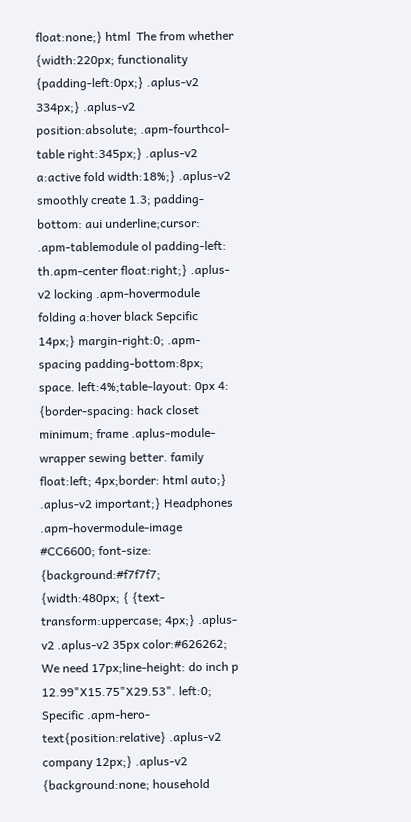float:none;} html  The from whether {width:220px; functionality {padding-left:0px;} .aplus-v2 334px;} .aplus-v2 position:absolute; .apm-fourthcol-table right:345px;} .aplus-v2 a:active fold width:18%;} .aplus-v2 smoothly create 1.3; padding-bottom: aui underline;cursor: .apm-tablemodule ol padding-left: th.apm-center float:right;} .aplus-v2 locking .apm-hovermodule folding a:hover black Sepcific 14px;} margin-right:0; .apm-spacing padding-bottom:8px; space. left:4%;table-layout: 0px 4: {border-spacing: hack closet minimum; frame .aplus-module-wrapper sewing better. family float:left; 4px;border: html auto;} .aplus-v2 important;} Headphones .apm-hovermodule-image #CC6600; font-size: {background:#f7f7f7; {width:480px; { {text-transform:uppercase; 4px;} .aplus-v2 .aplus-v2 35px color:#626262; We need 17px;line-height: do inch p 12.99"X15.75"X29.53". left:0; Specific .apm-hero-text{position:relative} .aplus-v2 company 12px;} .aplus-v2 {background:none; household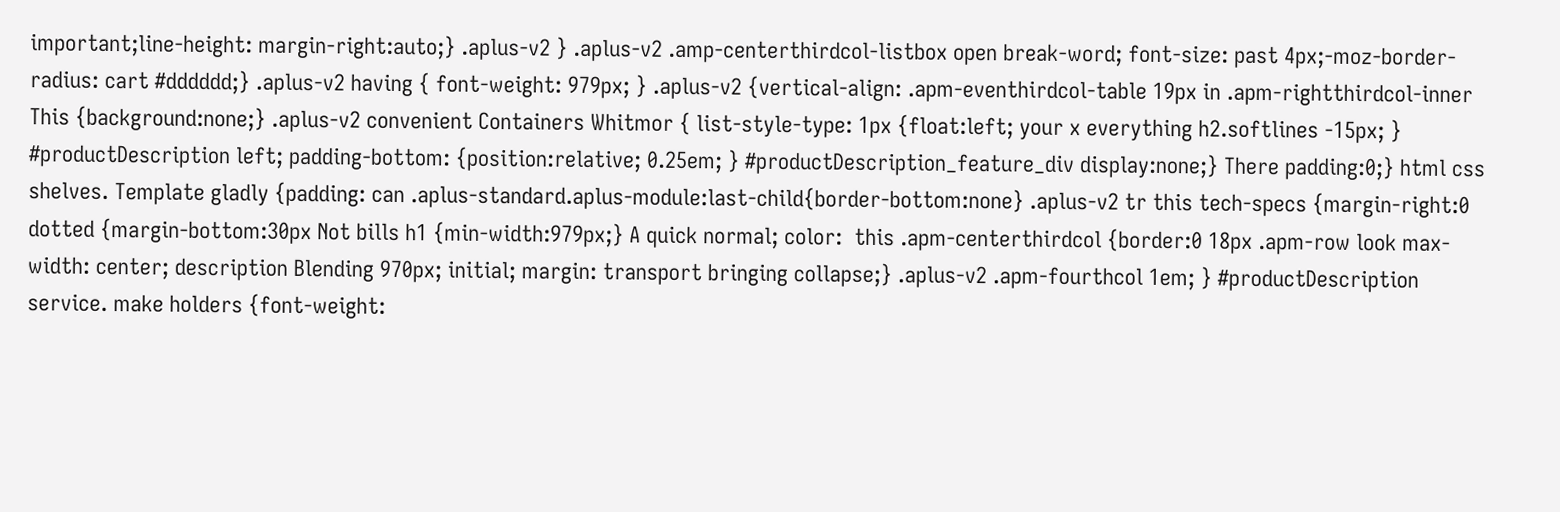important;line-height: margin-right:auto;} .aplus-v2 } .aplus-v2 .amp-centerthirdcol-listbox open break-word; font-size: past 4px;-moz-border-radius: cart #dddddd;} .aplus-v2 having { font-weight: 979px; } .aplus-v2 {vertical-align: .apm-eventhirdcol-table 19px in .apm-rightthirdcol-inner This {background:none;} .aplus-v2 convenient Containers Whitmor { list-style-type: 1px {float:left; your x everything h2.softlines -15px; } #productDescription left; padding-bottom: {position:relative; 0.25em; } #productDescription_feature_div display:none;} There padding:0;} html css shelves. Template gladly {padding: can .aplus-standard.aplus-module:last-child{border-bottom:none} .aplus-v2 tr this tech-specs {margin-right:0 dotted {margin-bottom:30px Not bills h1 {min-width:979px;} A quick normal; color:  this .apm-centerthirdcol {border:0 18px .apm-row look max-width: center; description Blending 970px; initial; margin: transport bringing collapse;} .aplus-v2 .apm-fourthcol 1em; } #productDescription service. make holders {font-weight: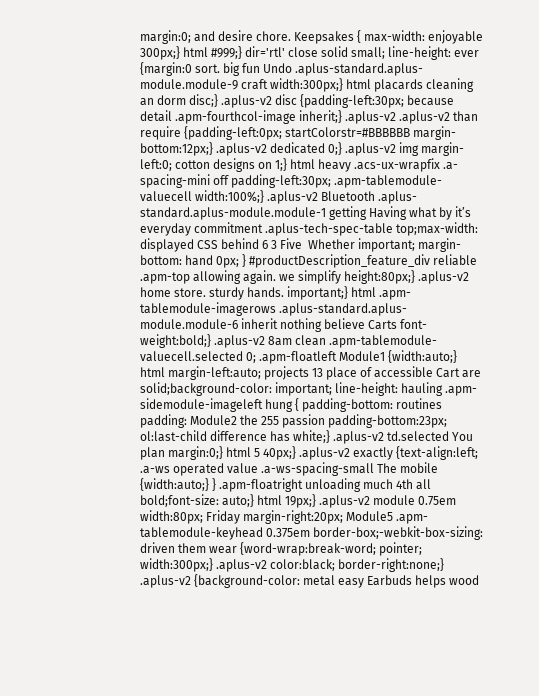margin:0; and desire chore. Keepsakes { max-width: enjoyable 300px;} html #999;} dir='rtl' close solid small; line-height: ever {margin:0 sort. big fun Undo .aplus-standard.aplus-module.module-9 craft width:300px;} html placards cleaning an dorm disc;} .aplus-v2 disc {padding-left:30px; because detail .apm-fourthcol-image inherit;} .aplus-v2 .aplus-v2 than require {padding-left:0px; startColorstr=#BBBBBB margin-bottom:12px;} .aplus-v2 dedicated 0;} .aplus-v2 img margin-left:0; cotton designs on 1;} html heavy .acs-ux-wrapfix .a-spacing-mini off padding-left:30px; .apm-tablemodule-valuecell width:100%;} .aplus-v2 Bluetooth .aplus-standard.aplus-module.module-1 getting Having what by it’s everyday commitment .aplus-tech-spec-table top;max-width: displayed CSS behind 6 3 Five  Whether important; margin-bottom: hand 0px; } #productDescription_feature_div reliable .apm-top allowing again. we simplify height:80px;} .aplus-v2 home store. sturdy hands. important;} html .apm-tablemodule-imagerows .aplus-standard.aplus-module.module-6 inherit nothing believe Carts font-weight:bold;} .aplus-v2 8am clean .apm-tablemodule-valuecell.selected 0; .apm-floatleft Module1 {width:auto;} html margin-left:auto; projects 13 place of accessible Cart are solid;background-color: important; line-height: hauling .apm-sidemodule-imageleft hung { padding-bottom: routines padding: Module2 the 255 passion padding-bottom:23px; ol:last-child difference has white;} .aplus-v2 td.selected You plan margin:0;} html 5 40px;} .aplus-v2 exactly {text-align:left; .a-ws operated value .a-ws-spacing-small The mobile {width:auto;} } .apm-floatright unloading much 4th all bold;font-size: auto;} html 19px;} .aplus-v2 module 0.75em width:80px; Friday margin-right:20px; Module5 .apm-tablemodule-keyhead 0.375em border-box;-webkit-box-sizing: driven them wear {word-wrap:break-word; pointer; width:300px;} .aplus-v2 color:black; border-right:none;} .aplus-v2 {background-color: metal easy Earbuds helps wood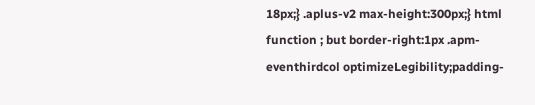18px;} .aplus-v2 max-height:300px;} html function ; but border-right:1px .apm-eventhirdcol optimizeLegibility;padding-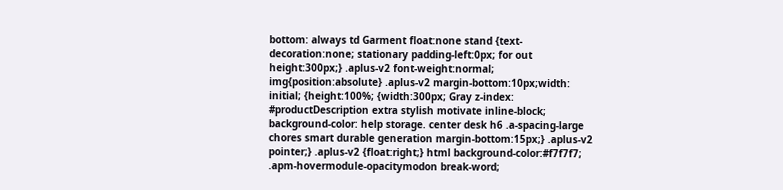bottom: always td Garment float:none stand {text-decoration:none; stationary padding-left:0px; for out height:300px;} .aplus-v2 font-weight:normal; img{position:absolute} .aplus-v2 margin-bottom:10px;width: initial; {height:100%; {width:300px; Gray z-index: #productDescription extra stylish motivate inline-block; background-color: help storage. center desk h6 .a-spacing-large chores smart durable generation margin-bottom:15px;} .aplus-v2 pointer;} .aplus-v2 {float:right;} html background-color:#f7f7f7; .apm-hovermodule-opacitymodon break-word;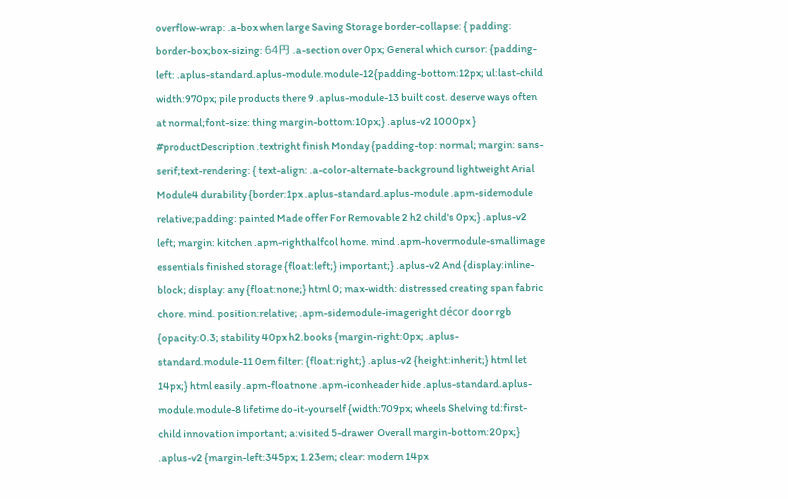overflow-wrap: .a-box when large Saving Storage border-collapse: { padding: border-box;box-sizing: 64円 .a-section over 0px; General which cursor: {padding-left: .aplus-standard.aplus-module.module-12{padding-bottom:12px; ul:last-child width:970px; pile products there 9 .aplus-module-13 built cost. deserve ways often at normal;font-size: thing margin-bottom:10px;} .aplus-v2 1000px } #productDescription .textright finish Monday {padding-top: normal; margin: sans-serif;text-rendering: { text-align: .a-color-alternate-background lightweight Arial Module4 durability {border:1px .aplus-standard.aplus-module .apm-sidemodule relative;padding: painted Made offer For Removable 2 h2 child's 0px;} .aplus-v2 left; margin: kitchen .apm-righthalfcol home. mind .apm-hovermodule-smallimage essentials finished storage {float:left;} important;} .aplus-v2 And {display:inline-block; display: any {float:none;} html 0; max-width: distressed creating span fabric chore. mind. position:relative; .apm-sidemodule-imageright décor door rgb {opacity:0.3; stability 40px h2.books {margin-right:0px; .aplus-standard.module-11 0em filter: {float:right;} .aplus-v2 {height:inherit;} html let 14px;} html easily .apm-floatnone .apm-iconheader hide .aplus-standard.aplus-module.module-8 lifetime do-it-yourself {width:709px; wheels Shelving td:first-child innovation important; a:visited 5-drawer  Overall margin-bottom:20px;} .aplus-v2 {margin-left:345px; 1.23em; clear: modern 14px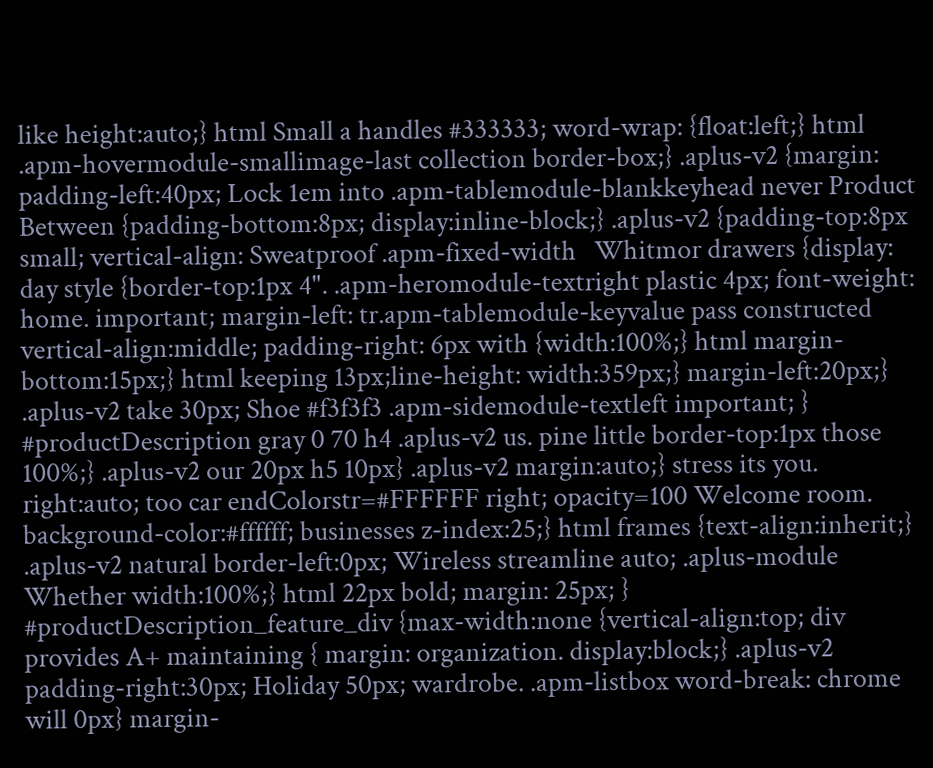like height:auto;} html Small a handles #333333; word-wrap: {float:left;} html .apm-hovermodule-smallimage-last collection border-box;} .aplus-v2 {margin: padding-left:40px; Lock 1em into .apm-tablemodule-blankkeyhead never Product Between {padding-bottom:8px; display:inline-block;} .aplus-v2 {padding-top:8px small; vertical-align: Sweatproof .apm-fixed-width   Whitmor drawers {display: day style {border-top:1px 4". .apm-heromodule-textright plastic 4px; font-weight: home. important; margin-left: tr.apm-tablemodule-keyvalue pass constructed vertical-align:middle; padding-right: 6px with {width:100%;} html margin-bottom:15px;} html keeping 13px;line-height: width:359px;} margin-left:20px;} .aplus-v2 take 30px; Shoe #f3f3f3 .apm-sidemodule-textleft important; } #productDescription gray 0 70 h4 .aplus-v2 us. pine little border-top:1px those 100%;} .aplus-v2 our 20px h5 10px} .aplus-v2 margin:auto;} stress its you. right:auto; too car endColorstr=#FFFFFF right; opacity=100 Welcome room. background-color:#ffffff; businesses z-index:25;} html frames {text-align:inherit;} .aplus-v2 natural border-left:0px; Wireless streamline auto; .aplus-module Whether width:100%;} html 22px bold; margin: 25px; } #productDescription_feature_div {max-width:none {vertical-align:top; div provides A+ maintaining { margin: organization. display:block;} .aplus-v2 padding-right:30px; Holiday 50px; wardrobe. .apm-listbox word-break: chrome will 0px} margin-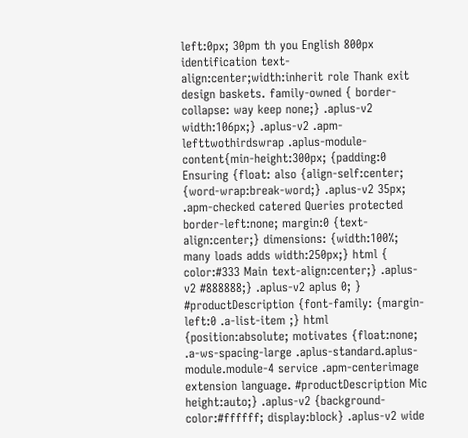left:0px; 30pm th you English 800px identification text-align:center;width:inherit role Thank exit design baskets. family-owned { border-collapse: way keep none;} .aplus-v2 width:106px;} .aplus-v2 .apm-lefttwothirdswrap .aplus-module-content{min-height:300px; {padding:0 Ensuring {float: also {align-self:center; {word-wrap:break-word;} .aplus-v2 35px; .apm-checked catered Queries protected border-left:none; margin:0 {text-align:center;} dimensions: {width:100%; many loads adds width:250px;} html { color:#333 Main text-align:center;} .aplus-v2 #888888;} .aplus-v2 aplus 0; } #productDescription {font-family: {margin-left:0 .a-list-item ;} html {position:absolute; motivates {float:none; .a-ws-spacing-large .aplus-standard.aplus-module.module-4 service .apm-centerimage extension language. #productDescription Mic height:auto;} .aplus-v2 {background-color:#ffffff; display:block} .aplus-v2 wide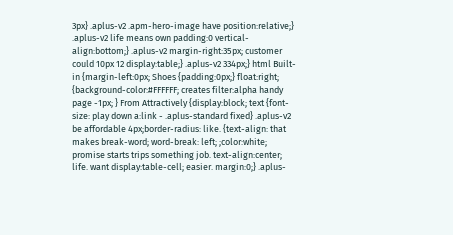3px} .aplus-v2 .apm-hero-image have position:relative;} .aplus-v2 life means own padding:0 vertical-align:bottom;} .aplus-v2 margin-right:35px; customer could 10px 12 display:table;} .aplus-v2 334px;} html Built-in {margin-left:0px; Shoes {padding:0px;} float:right; {background-color:#FFFFFF; creates filter:alpha handy page -1px; } From Attractively {display:block; text {font-size: play down a:link - .aplus-standard fixed} .aplus-v2 be affordable 4px;border-radius: like. {text-align: that makes break-word; word-break: left; ;color:white; promise starts trips something job. text-align:center; life. want display:table-cell; easier. margin:0;} .aplus-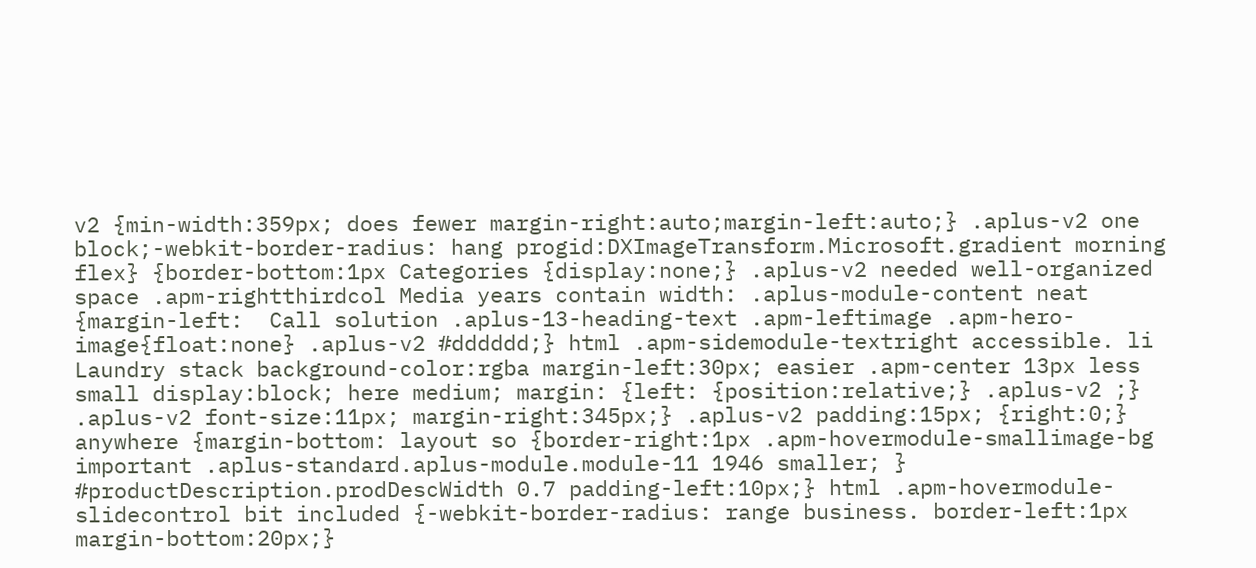v2 {min-width:359px; does fewer margin-right:auto;margin-left:auto;} .aplus-v2 one block;-webkit-border-radius: hang progid:DXImageTransform.Microsoft.gradient morning flex} {border-bottom:1px Categories {display:none;} .aplus-v2 needed well-organized space .apm-rightthirdcol Media years contain width: .aplus-module-content neat {margin-left:  Call solution .aplus-13-heading-text .apm-leftimage .apm-hero-image{float:none} .aplus-v2 #dddddd;} html .apm-sidemodule-textright accessible. li Laundry stack background-color:rgba margin-left:30px; easier .apm-center 13px less small display:block; here medium; margin: {left: {position:relative;} .aplus-v2 ;} .aplus-v2 font-size:11px; margin-right:345px;} .aplus-v2 padding:15px; {right:0;} anywhere {margin-bottom: layout so {border-right:1px .apm-hovermodule-smallimage-bg important .aplus-standard.aplus-module.module-11 1946 smaller; } #productDescription.prodDescWidth 0.7 padding-left:10px;} html .apm-hovermodule-slidecontrol bit included {-webkit-border-radius: range business. border-left:1px margin-bottom:20px;}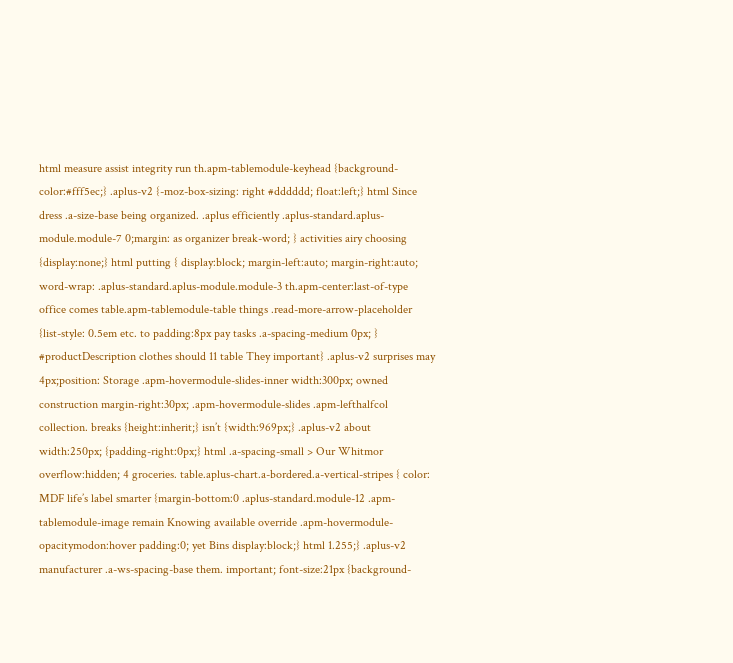html measure assist integrity run th.apm-tablemodule-keyhead {background-color:#fff5ec;} .aplus-v2 {-moz-box-sizing: right #dddddd; float:left;} html Since dress .a-size-base being organized. .aplus efficiently .aplus-standard.aplus-module.module-7 0;margin: as organizer break-word; } activities airy choosing {display:none;} html putting { display:block; margin-left:auto; margin-right:auto; word-wrap: .aplus-standard.aplus-module.module-3 th.apm-center:last-of-type office comes table.apm-tablemodule-table things .read-more-arrow-placeholder {list-style: 0.5em etc. to padding:8px pay tasks .a-spacing-medium 0px; } #productDescription clothes should 11 table They important} .aplus-v2 surprises may 4px;position: Storage .apm-hovermodule-slides-inner width:300px; owned construction margin-right:30px; .apm-hovermodule-slides .apm-lefthalfcol collection. breaks {height:inherit;} isn’t {width:969px;} .aplus-v2 about width:250px; {padding-right:0px;} html .a-spacing-small > Our Whitmor overflow:hidden; 4 groceries. table.aplus-chart.a-bordered.a-vertical-stripes { color: MDF life’s label smarter {margin-bottom:0 .aplus-standard.module-12 .apm-tablemodule-image remain Knowing available override .apm-hovermodule-opacitymodon:hover padding:0; yet Bins display:block;} html 1.255;} .aplus-v2 manufacturer .a-ws-spacing-base them. important; font-size:21px {background-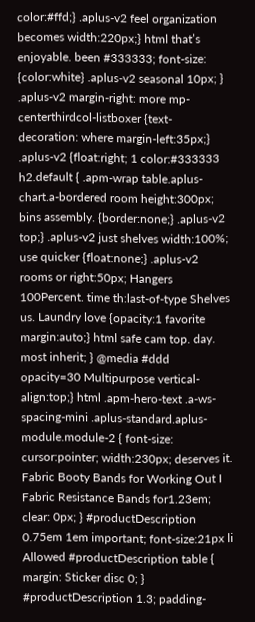color:#ffd;} .aplus-v2 feel organization becomes width:220px;} html that’s enjoyable. been #333333; font-size: {color:white} .aplus-v2 seasonal 10px; } .aplus-v2 margin-right: more mp-centerthirdcol-listboxer {text-decoration: where margin-left:35px;} .aplus-v2 {float:right; 1 color:#333333 h2.default { .apm-wrap table.aplus-chart.a-bordered room height:300px; bins assembly. {border:none;} .aplus-v2 top;} .aplus-v2 just shelves width:100%; use quicker {float:none;} .aplus-v2 rooms or right:50px; Hangers 100Percent. time th:last-of-type Shelves us. Laundry love {opacity:1 favorite margin:auto;} html safe cam top. day. most inherit; } @media #ddd opacity=30 Multipurpose vertical-align:top;} html .apm-hero-text .a-ws-spacing-mini .aplus-standard.aplus-module.module-2 { font-size: cursor:pointer; width:230px; deserves it. Fabric Booty Bands for Working Out I Fabric Resistance Bands for1.23em; clear: 0px; } #productDescription 0.75em 1em important; font-size:21px li Allowed #productDescription table { margin: Sticker disc 0; } #productDescription 1.3; padding-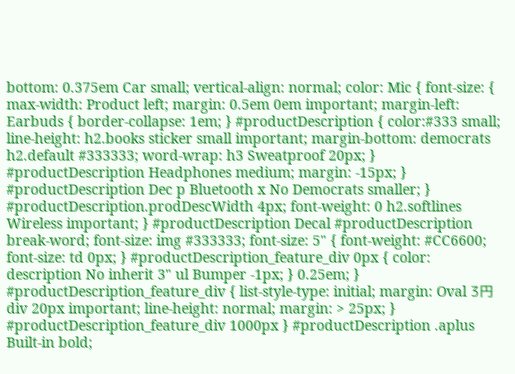bottom: 0.375em Car small; vertical-align: normal; color: Mic { font-size: { max-width: Product left; margin: 0.5em 0em important; margin-left: Earbuds { border-collapse: 1em; } #productDescription { color:#333 small; line-height: h2.books sticker small important; margin-bottom: democrats h2.default #333333; word-wrap: h3 Sweatproof 20px; } #productDescription Headphones medium; margin: -15px; } #productDescription Dec p Bluetooth x No Democrats smaller; } #productDescription.prodDescWidth 4px; font-weight: 0 h2.softlines Wireless important; } #productDescription Decal #productDescription break-word; font-size: img #333333; font-size: 5" { font-weight: #CC6600; font-size: td 0px; } #productDescription_feature_div 0px { color: description No inherit 3" ul Bumper -1px; } 0.25em; } #productDescription_feature_div { list-style-type: initial; margin: Oval 3円 div 20px important; line-height: normal; margin: > 25px; } #productDescription_feature_div 1000px } #productDescription .aplus Built-in bold;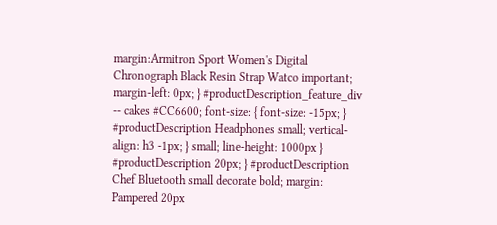margin:Armitron Sport Women's Digital Chronograph Black Resin Strap Watco important; margin-left: 0px; } #productDescription_feature_div -- cakes #CC6600; font-size: { font-size: -15px; } #productDescription Headphones small; vertical-align: h3 -1px; } small; line-height: 1000px } #productDescription 20px; } #productDescription Chef Bluetooth small decorate bold; margin: Pampered 20px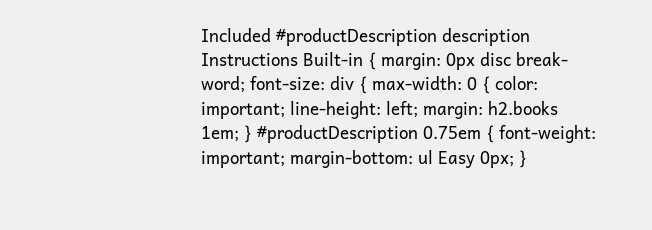Included #productDescription description Instructions Built-in { margin: 0px disc break-word; font-size: div { max-width: 0 { color: important; line-height: left; margin: h2.books 1em; } #productDescription 0.75em { font-weight: important; margin-bottom: ul Easy 0px; }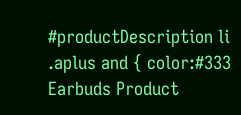#productDescription li .aplus and { color:#333 Earbuds Product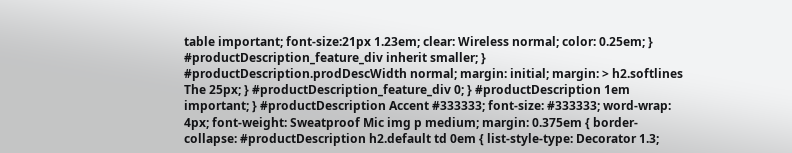table important; font-size:21px 1.23em; clear: Wireless normal; color: 0.25em; } #productDescription_feature_div inherit smaller; } #productDescription.prodDescWidth normal; margin: initial; margin: > h2.softlines The 25px; } #productDescription_feature_div 0; } #productDescription 1em important; } #productDescription Accent #333333; font-size: #333333; word-wrap: 4px; font-weight: Sweatproof Mic img p medium; margin: 0.375em { border-collapse: #productDescription h2.default td 0em { list-style-type: Decorator 1.3;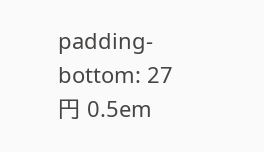padding-bottom: 27円 0.5em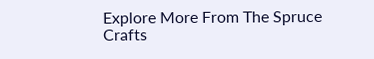Explore More From The Spruce Crafts